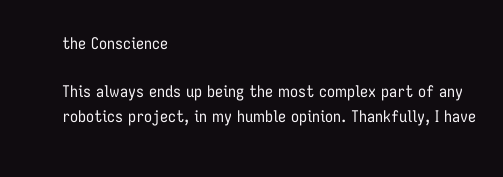the Conscience

This always ends up being the most complex part of any robotics project, in my humble opinion. Thankfully, I have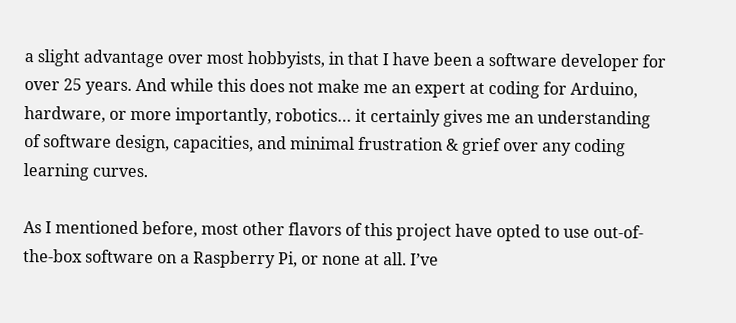a slight advantage over most hobbyists, in that I have been a software developer for over 25 years. And while this does not make me an expert at coding for Arduino, hardware, or more importantly, robotics… it certainly gives me an understanding of software design, capacities, and minimal frustration & grief over any coding learning curves.

As I mentioned before, most other flavors of this project have opted to use out-of-the-box software on a Raspberry Pi, or none at all. I’ve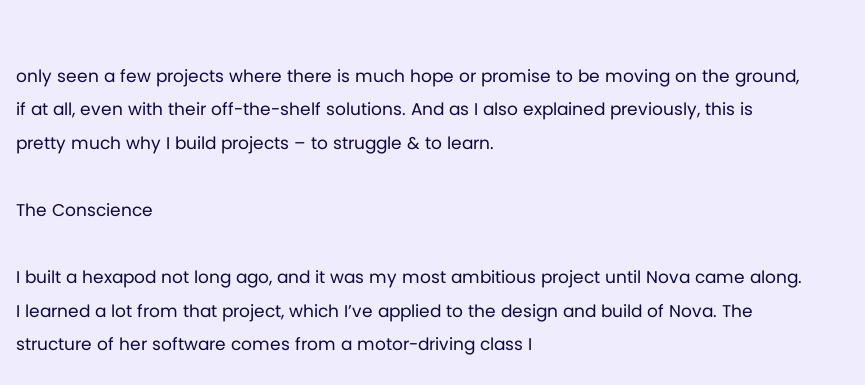only seen a few projects where there is much hope or promise to be moving on the ground, if at all, even with their off-the-shelf solutions. And as I also explained previously, this is pretty much why I build projects – to struggle & to learn.

The Conscience

I built a hexapod not long ago, and it was my most ambitious project until Nova came along. I learned a lot from that project, which I’ve applied to the design and build of Nova. The structure of her software comes from a motor-driving class I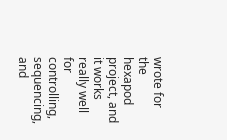wrote for the hexapod project, and it works really well for controlling, sequencing, and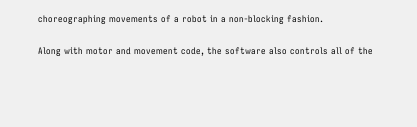choreographing movements of a robot in a non-blocking fashion.

Along with motor and movement code, the software also controls all of the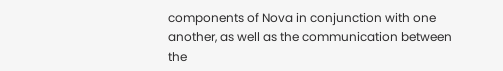components of Nova in conjunction with one another, as well as the communication between the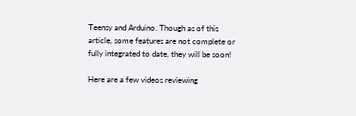Teensy and Arduino. Though as of this article, some features are not complete or fully integrated to date, they will be soon!

Here are a few videos reviewing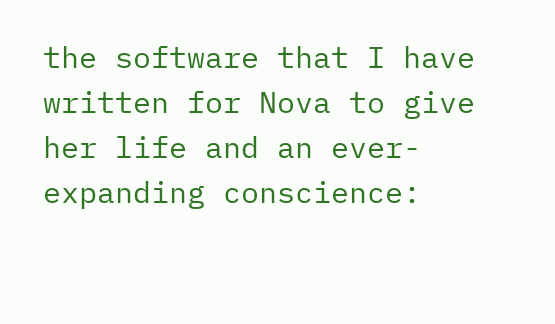the software that I have written for Nova to give her life and an ever-expanding conscience: